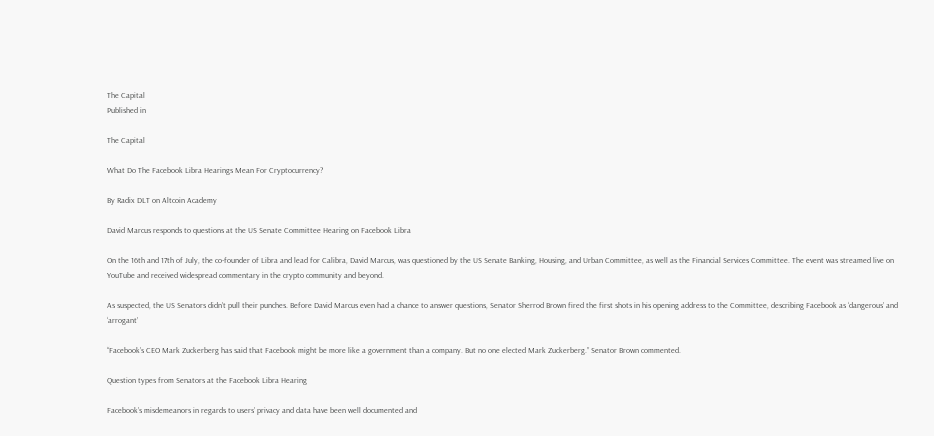The Capital
Published in

The Capital

What Do The Facebook Libra Hearings Mean For Cryptocurrency?

By Radix DLT on Altcoin Academy

David Marcus responds to questions at the US Senate Committee Hearing on Facebook Libra

On the 16th and 17th of July, the co-founder of Libra and lead for Calibra, David Marcus, was questioned by the US Senate Banking, Housing, and Urban Committee, as well as the Financial Services Committee. The event was streamed live on YouTube and received widespread commentary in the crypto community and beyond.

As suspected, the US Senators didn’t pull their punches. Before David Marcus even had a chance to answer questions, Senator Sherrod Brown fired the first shots in his opening address to the Committee, describing Facebook as ‘dangerous’ and ‘arrogant’

“Facebook’s CEO Mark Zuckerberg has said that Facebook might be more like a government than a company. But no one elected Mark Zuckerberg.” Senator Brown commented.

Question types from Senators at the Facebook Libra Hearing

Facebook’s misdemeanors in regards to users’ privacy and data have been well documented and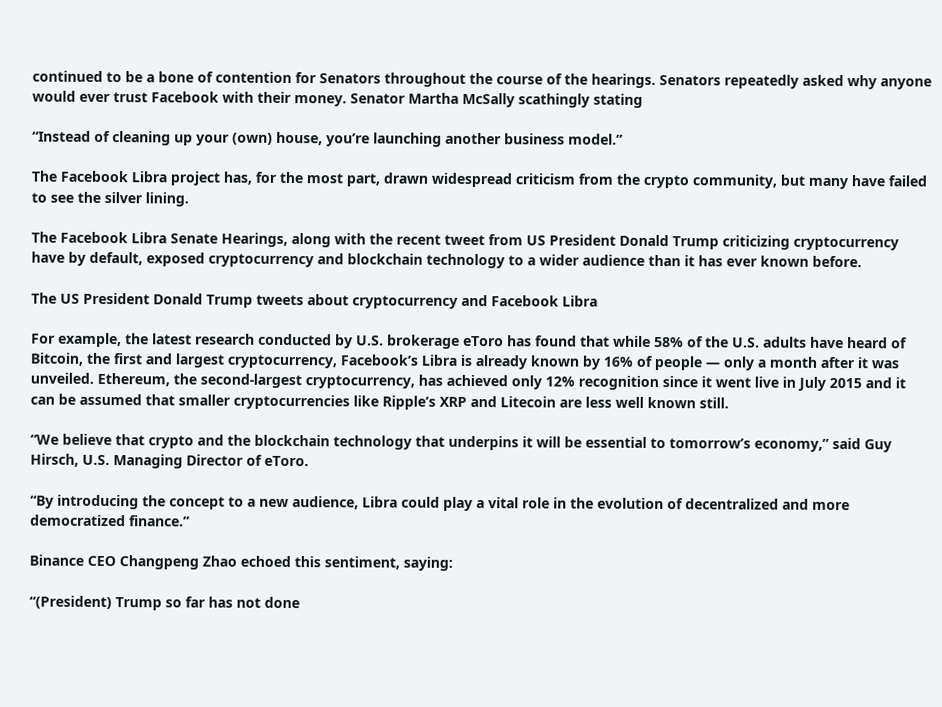continued to be a bone of contention for Senators throughout the course of the hearings. Senators repeatedly asked why anyone would ever trust Facebook with their money. Senator Martha McSally scathingly stating

“Instead of cleaning up your (own) house, you’re launching another business model.”

The Facebook Libra project has, for the most part, drawn widespread criticism from the crypto community, but many have failed to see the silver lining.

The Facebook Libra Senate Hearings, along with the recent tweet from US President Donald Trump criticizing cryptocurrency have by default, exposed cryptocurrency and blockchain technology to a wider audience than it has ever known before.

The US President Donald Trump tweets about cryptocurrency and Facebook Libra

For example, the latest research conducted by U.S. brokerage eToro has found that while 58% of the U.S. adults have heard of Bitcoin, the first and largest cryptocurrency, Facebook’s Libra is already known by 16% of people — only a month after it was unveiled. Ethereum, the second-largest cryptocurrency, has achieved only 12% recognition since it went live in July 2015 and it can be assumed that smaller cryptocurrencies like Ripple’s XRP and Litecoin are less well known still.

“We believe that crypto and the blockchain technology that underpins it will be essential to tomorrow’s economy,” said Guy Hirsch, U.S. Managing Director of eToro.

“By introducing the concept to a new audience, Libra could play a vital role in the evolution of decentralized and more democratized finance.”

Binance CEO Changpeng Zhao echoed this sentiment, saying:

“(President) Trump so far has not done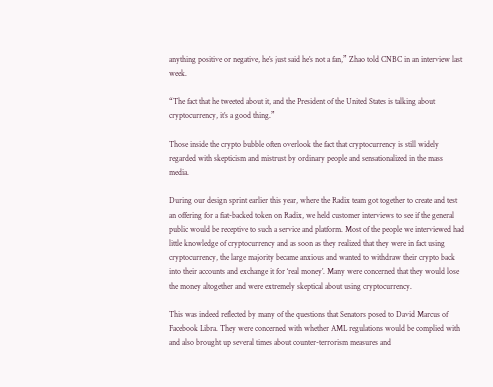anything positive or negative, he’s just said he’s not a fan,” Zhao told CNBC in an interview last week.

“The fact that he tweeted about it, and the President of the United States is talking about cryptocurrency, it’s a good thing.”

Those inside the crypto bubble often overlook the fact that cryptocurrency is still widely regarded with skepticism and mistrust by ordinary people and sensationalized in the mass media.

During our design sprint earlier this year, where the Radix team got together to create and test an offering for a fiat-backed token on Radix, we held customer interviews to see if the general public would be receptive to such a service and platform. Most of the people we interviewed had little knowledge of cryptocurrency and as soon as they realized that they were in fact using cryptocurrency, the large majority became anxious and wanted to withdraw their crypto back into their accounts and exchange it for ‘real money’. Many were concerned that they would lose the money altogether and were extremely skeptical about using cryptocurrency.

This was indeed reflected by many of the questions that Senators posed to David Marcus of Facebook Libra. They were concerned with whether AML regulations would be complied with and also brought up several times about counter-terrorism measures and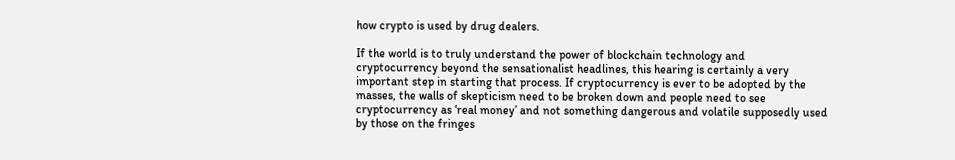how crypto is used by drug dealers.

If the world is to truly understand the power of blockchain technology and cryptocurrency beyond the sensationalist headlines, this hearing is certainly a very important step in starting that process. If cryptocurrency is ever to be adopted by the masses, the walls of skepticism need to be broken down and people need to see cryptocurrency as ‘real money’ and not something dangerous and volatile supposedly used by those on the fringes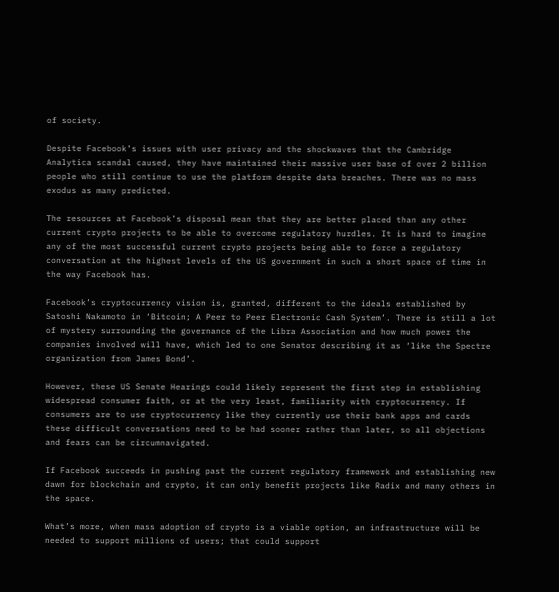of society.

Despite Facebook’s issues with user privacy and the shockwaves that the Cambridge Analytica scandal caused, they have maintained their massive user base of over 2 billion people who still continue to use the platform despite data breaches. There was no mass exodus as many predicted.

The resources at Facebook’s disposal mean that they are better placed than any other current crypto projects to be able to overcome regulatory hurdles. It is hard to imagine any of the most successful current crypto projects being able to force a regulatory conversation at the highest levels of the US government in such a short space of time in the way Facebook has.

Facebook’s cryptocurrency vision is, granted, different to the ideals established by Satoshi Nakamoto in ‘Bitcoin; A Peer to Peer Electronic Cash System’. There is still a lot of mystery surrounding the governance of the Libra Association and how much power the companies involved will have, which led to one Senator describing it as ‘like the Spectre organization from James Bond’.

However, these US Senate Hearings could likely represent the first step in establishing widespread consumer faith, or at the very least, familiarity with cryptocurrency. If consumers are to use cryptocurrency like they currently use their bank apps and cards these difficult conversations need to be had sooner rather than later, so all objections and fears can be circumnavigated.

If Facebook succeeds in pushing past the current regulatory framework and establishing new dawn for blockchain and crypto, it can only benefit projects like Radix and many others in the space.

What’s more, when mass adoption of crypto is a viable option, an infrastructure will be needed to support millions of users; that could support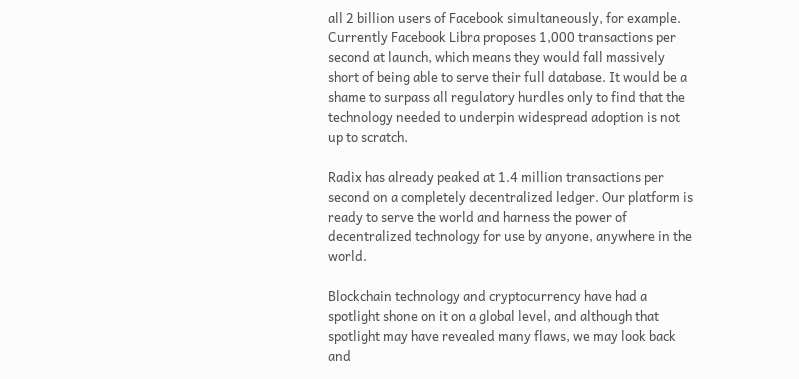all 2 billion users of Facebook simultaneously, for example. Currently Facebook Libra proposes 1,000 transactions per second at launch, which means they would fall massively short of being able to serve their full database. It would be a shame to surpass all regulatory hurdles only to find that the technology needed to underpin widespread adoption is not up to scratch.

Radix has already peaked at 1.4 million transactions per second on a completely decentralized ledger. Our platform is ready to serve the world and harness the power of decentralized technology for use by anyone, anywhere in the world.

Blockchain technology and cryptocurrency have had a spotlight shone on it on a global level, and although that spotlight may have revealed many flaws, we may look back and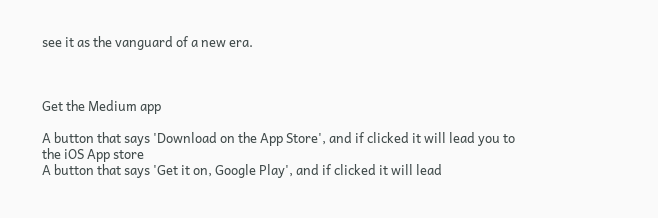see it as the vanguard of a new era.



Get the Medium app

A button that says 'Download on the App Store', and if clicked it will lead you to the iOS App store
A button that says 'Get it on, Google Play', and if clicked it will lead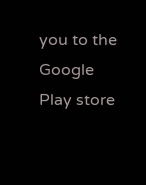you to the Google Play store